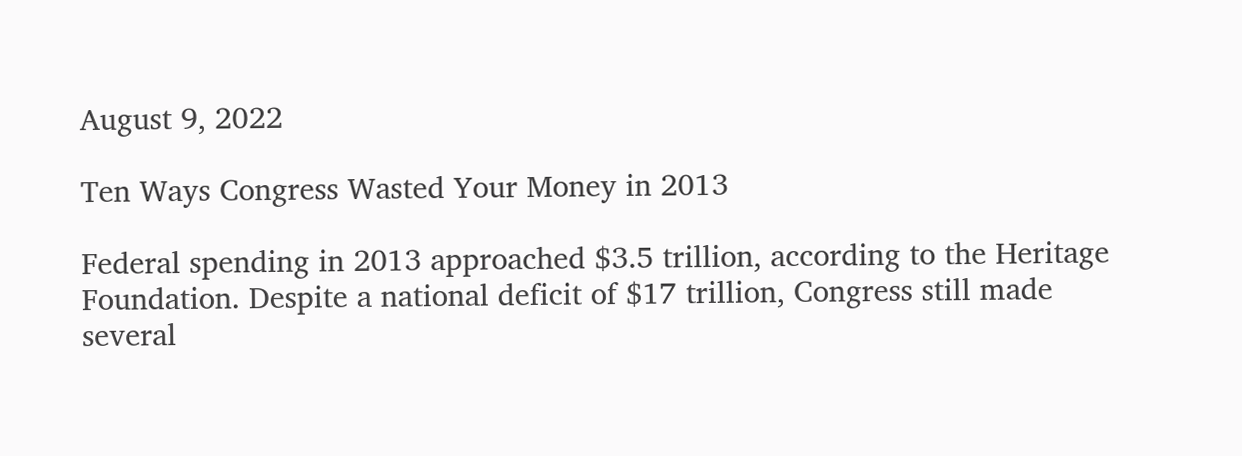August 9, 2022

Ten Ways Congress Wasted Your Money in 2013

Federal spending in 2013 approached $3.5 trillion, according to the Heritage Foundation. Despite a national deficit of $17 trillion, Congress still made several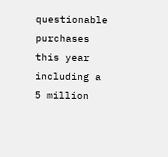questionable purchases this year including a 5 million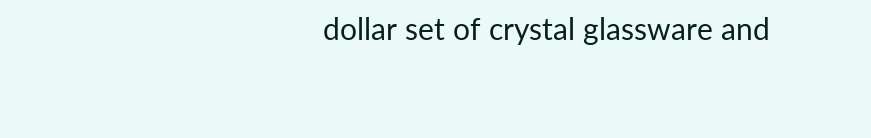dollar set of crystal glassware and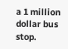a 1 million dollar bus stop.